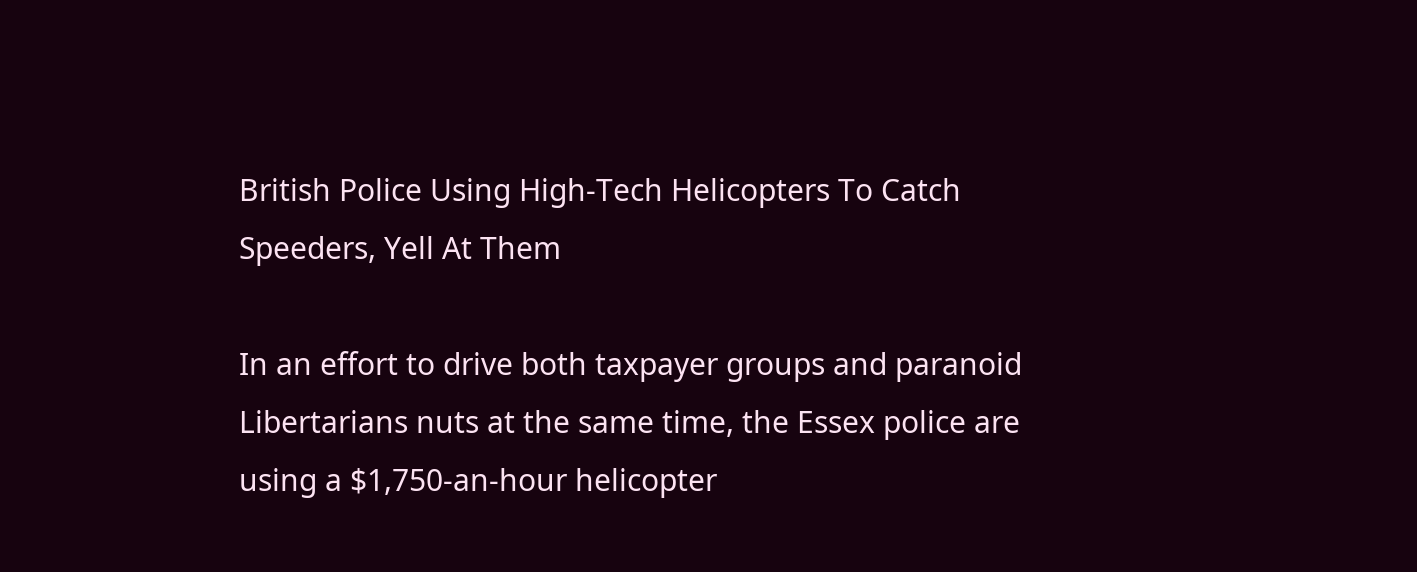British Police Using High-Tech Helicopters To Catch Speeders, Yell At Them

In an effort to drive both taxpayer groups and paranoid Libertarians nuts at the same time, the Essex police are using a $1,750-an-hour helicopter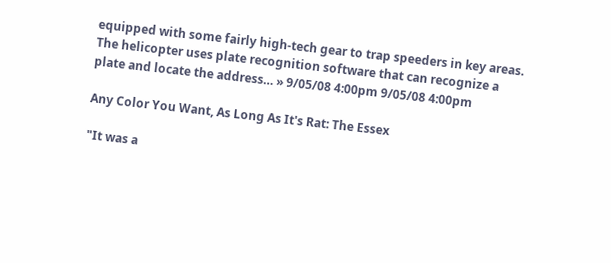equipped with some fairly high-tech gear to trap speeders in key areas. The helicopter uses plate recognition software that can recognize a plate and locate the address… » 9/05/08 4:00pm 9/05/08 4:00pm

Any Color You Want, As Long As It's Rat: The Essex

"It was a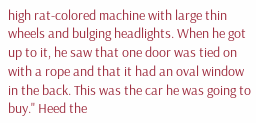high rat-colored machine with large thin wheels and bulging headlights. When he got up to it, he saw that one door was tied on with a rope and that it had an oval window in the back. This was the car he was going to buy." Heed the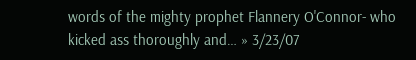words of the mighty prophet Flannery O'Connor- who kicked ass thoroughly and… » 3/23/07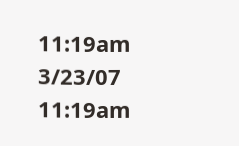11:19am 3/23/07 11:19am